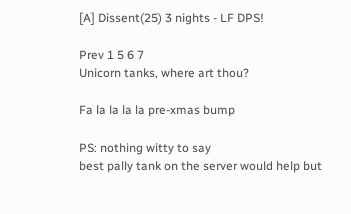[A] Dissent(25) 3 nights - LF DPS!

Prev 1 5 6 7
Unicorn tanks, where art thou?

Fa la la la la pre-xmas bump

PS: nothing witty to say
best pally tank on the server would help but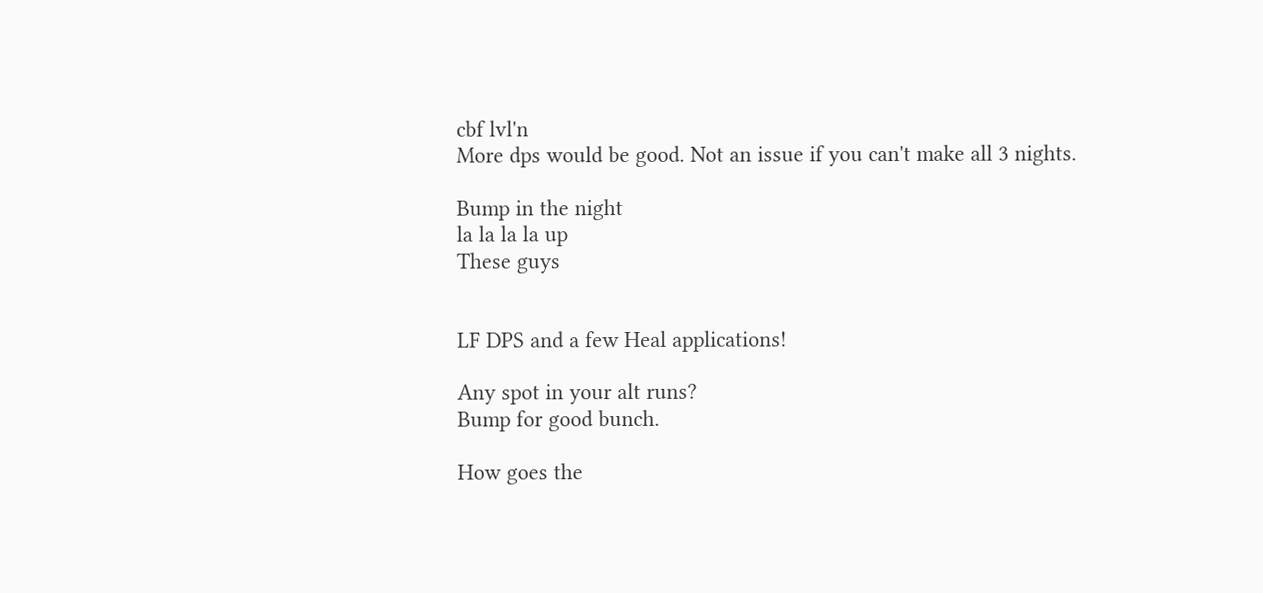cbf lvl'n
More dps would be good. Not an issue if you can't make all 3 nights.

Bump in the night
la la la la up
These guys


LF DPS and a few Heal applications!

Any spot in your alt runs?
Bump for good bunch.

How goes the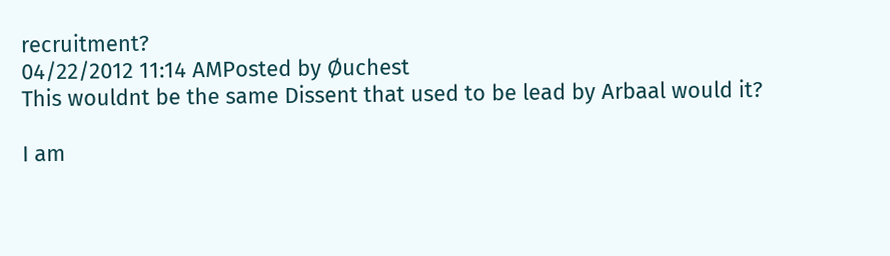recruitment?
04/22/2012 11:14 AMPosted by Øuchest
This wouldnt be the same Dissent that used to be lead by Arbaal would it?

I am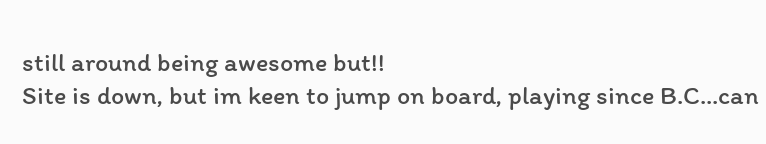still around being awesome but!!
Site is down, but im keen to jump on board, playing since B.C...can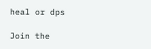heal or dps

Join the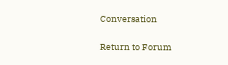Conversation

Return to Forum